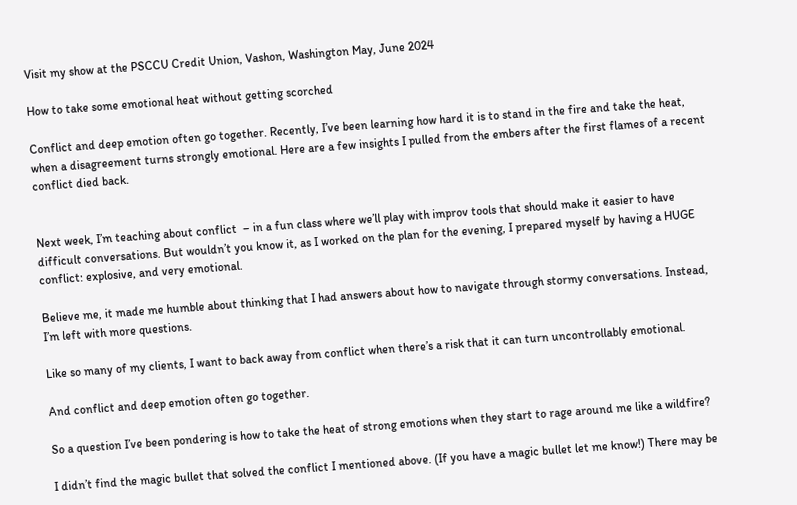Visit my show at the PSCCU Credit Union, Vashon, Washington May, June 2024

How to take some emotional heat without getting scorched

Conflict and deep emotion often go together. Recently, I’ve been learning how hard it is to stand in the fire and take the heat, when a disagreement turns strongly emotional. Here are a few insights I pulled from the embers after the first flames of a recent conflict died back.


Next week, I’m teaching about conflict  – in a fun class where we’ll play with improv tools that should make it easier to have difficult conversations. But wouldn’t you know it, as I worked on the plan for the evening, I prepared myself by having a HUGE conflict: explosive, and very emotional.

Believe me, it made me humble about thinking that I had answers about how to navigate through stormy conversations. Instead, I’m left with more questions.

Like so many of my clients, I want to back away from conflict when there’s a risk that it can turn uncontrollably emotional.

And conflict and deep emotion often go together.

So a question I’ve been pondering is how to take the heat of strong emotions when they start to rage around me like a wildfire?

I didn’t find the magic bullet that solved the conflict I mentioned above. (If you have a magic bullet let me know!) There may be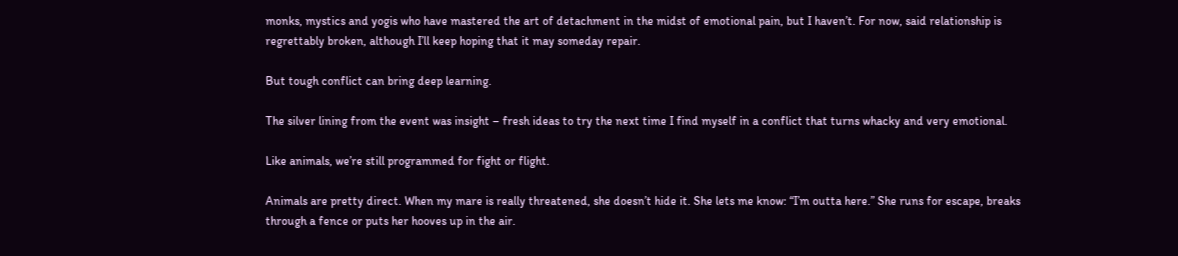monks, mystics and yogis who have mastered the art of detachment in the midst of emotional pain, but I haven’t. For now, said relationship is regrettably broken, although I’ll keep hoping that it may someday repair.

But tough conflict can bring deep learning.

The silver lining from the event was insight – fresh ideas to try the next time I find myself in a conflict that turns whacky and very emotional.

Like animals, we’re still programmed for fight or flight.

Animals are pretty direct. When my mare is really threatened, she doesn’t hide it. She lets me know: “I’m outta here.” She runs for escape, breaks through a fence or puts her hooves up in the air.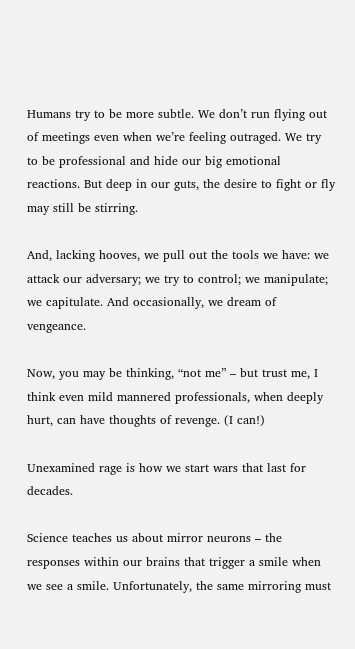Humans try to be more subtle. We don’t run flying out of meetings even when we’re feeling outraged. We try to be professional and hide our big emotional reactions. But deep in our guts, the desire to fight or fly may still be stirring.

And, lacking hooves, we pull out the tools we have: we attack our adversary; we try to control; we manipulate; we capitulate. And occasionally, we dream of vengeance.

Now, you may be thinking, “not me” – but trust me, I think even mild mannered professionals, when deeply hurt, can have thoughts of revenge. (I can!)

Unexamined rage is how we start wars that last for decades.

Science teaches us about mirror neurons – the responses within our brains that trigger a smile when we see a smile. Unfortunately, the same mirroring must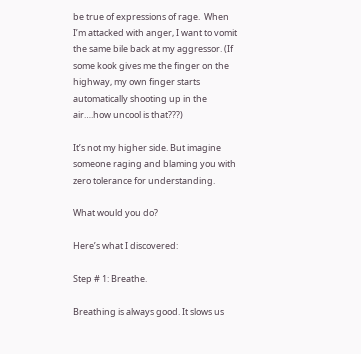be true of expressions of rage.  When I’m attacked with anger, I want to vomit the same bile back at my aggressor. (If some kook gives me the finger on the highway, my own finger starts automatically shooting up in the air….how uncool is that???)

It’s not my higher side. But imagine someone raging and blaming you with zero tolerance for understanding.

What would you do?

Here’s what I discovered:

Step # 1: Breathe.

Breathing is always good. It slows us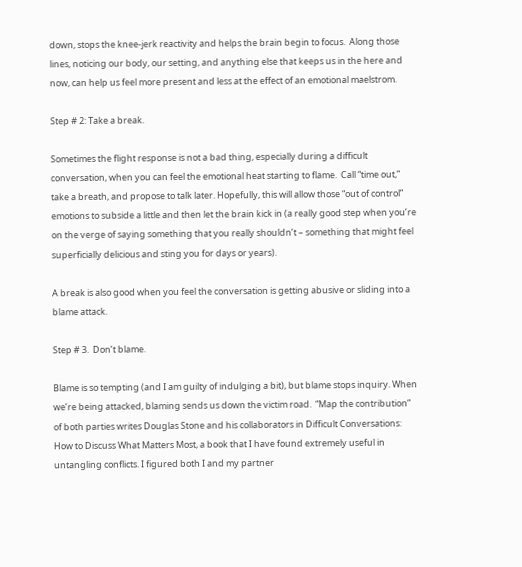down, stops the knee-jerk reactivity and helps the brain begin to focus.  Along those lines, noticing our body, our setting, and anything else that keeps us in the here and now, can help us feel more present and less at the effect of an emotional maelstrom.

Step # 2: Take a break.

Sometimes the flight response is not a bad thing, especially during a difficult conversation, when you can feel the emotional heat starting to flame.  Call “time out,” take a breath, and propose to talk later. Hopefully, this will allow those “out of control” emotions to subside a little and then let the brain kick in (a really good step when you’re on the verge of saying something that you really shouldn’t – something that might feel superficially delicious and sting you for days or years).

A break is also good when you feel the conversation is getting abusive or sliding into a blame attack.

Step # 3.  Don’t blame.

Blame is so tempting (and I am guilty of indulging a bit), but blame stops inquiry. When we’re being attacked, blaming sends us down the victim road.  “Map the contribution” of both parties writes Douglas Stone and his collaborators in Difficult Conversations: How to Discuss What Matters Most, a book that I have found extremely useful in untangling conflicts. I figured both I and my partner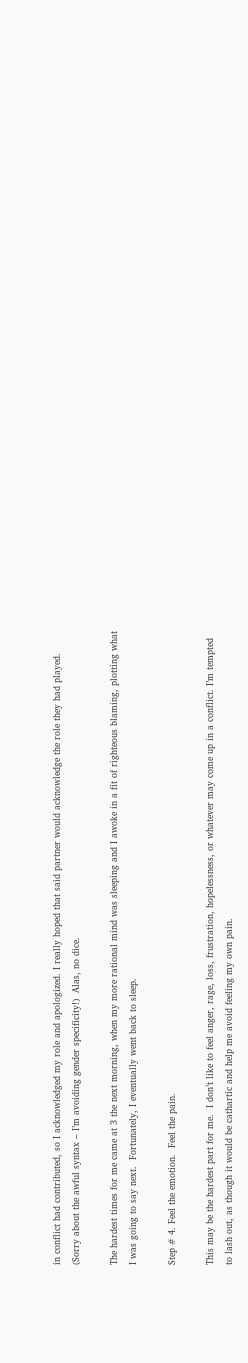in conflict had contributed, so I acknowledged my role and apologized. I really hoped that said partner would acknowledge the role they had played.  (Sorry about the awful syntax – I’m avoiding gender specificity!)  Alas, no dice.

The hardest times for me came at 3 the next morning, when my more rational mind was sleeping and I awoke in a fit of righteous blaming, plotting what I was going to say next.  Fortunately, I eventually went back to sleep.

Step # 4. Feel the emotion.  Feel the pain.

This may be the hardest part for me.  I don’t like to feel anger, rage, loss, frustration, hopelessness, or whatever may come up in a conflict. I’m tempted to lash out, as though it would be cathartic and help me avoid feeling my own pain.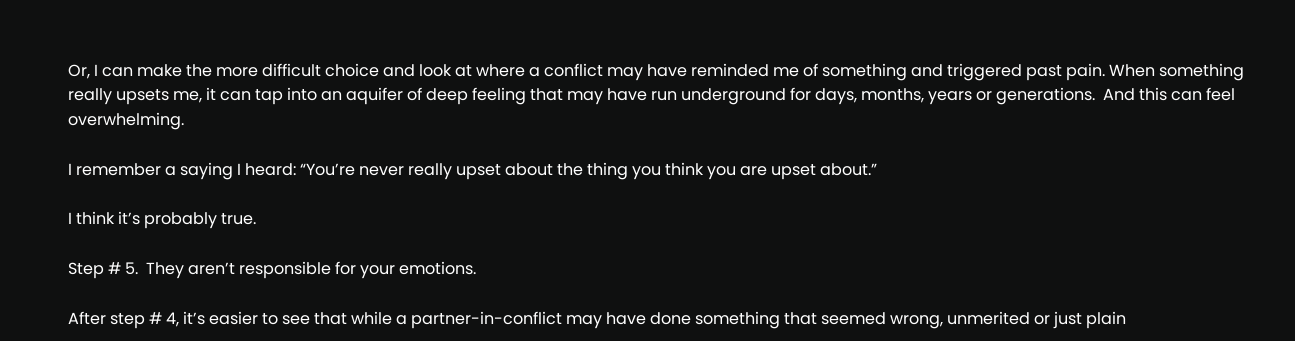Or, I can make the more difficult choice and look at where a conflict may have reminded me of something and triggered past pain. When something really upsets me, it can tap into an aquifer of deep feeling that may have run underground for days, months, years or generations.  And this can feel overwhelming.

I remember a saying I heard: “You’re never really upset about the thing you think you are upset about.”

I think it’s probably true.

Step # 5.  They aren’t responsible for your emotions.

After step # 4, it’s easier to see that while a partner-in-conflict may have done something that seemed wrong, unmerited or just plain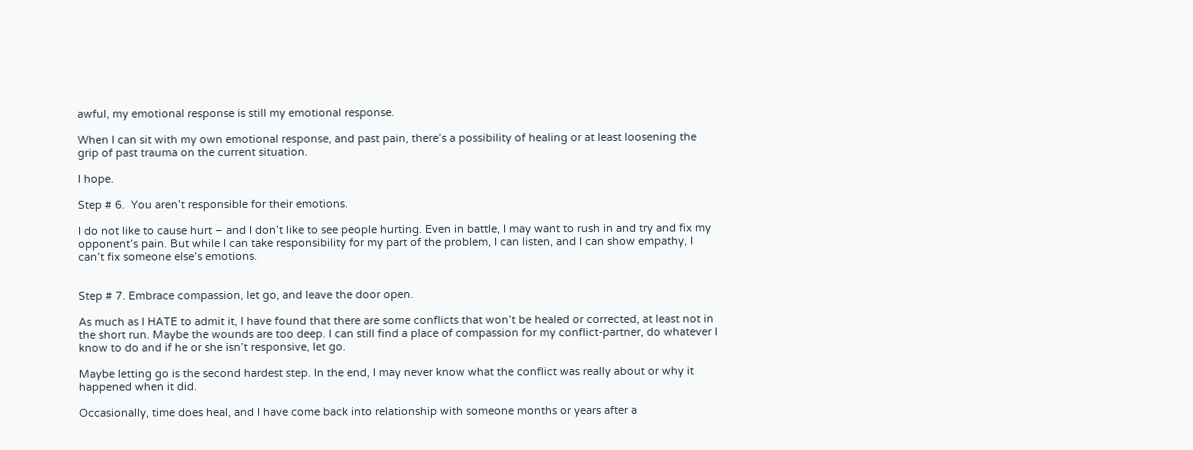awful, my emotional response is still my emotional response.

When I can sit with my own emotional response, and past pain, there’s a possibility of healing or at least loosening the grip of past trauma on the current situation.

I hope.

Step # 6.  You aren’t responsible for their emotions.

I do not like to cause hurt – and I don’t like to see people hurting. Even in battle, I may want to rush in and try and fix my opponent’s pain. But while I can take responsibility for my part of the problem, I can listen, and I can show empathy, I can’t fix someone else’s emotions.


Step # 7. Embrace compassion, let go, and leave the door open.

As much as I HATE to admit it, I have found that there are some conflicts that won’t be healed or corrected, at least not in the short run. Maybe the wounds are too deep. I can still find a place of compassion for my conflict-partner, do whatever I know to do and if he or she isn’t responsive, let go.

Maybe letting go is the second hardest step. In the end, I may never know what the conflict was really about or why it happened when it did.

Occasionally, time does heal, and I have come back into relationship with someone months or years after a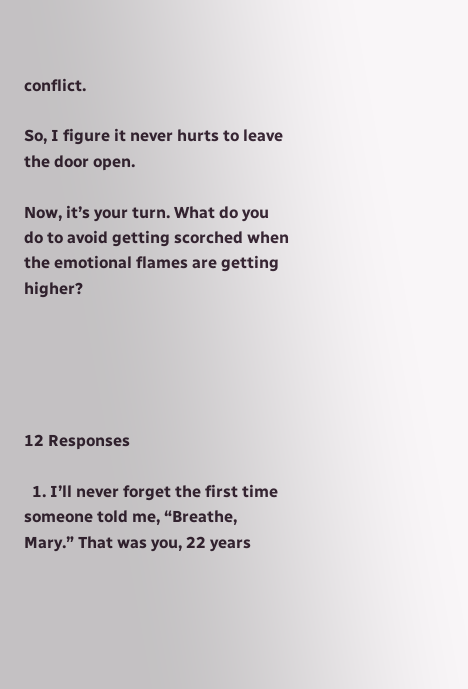conflict.

So, I figure it never hurts to leave the door open.

Now, it’s your turn. What do you do to avoid getting scorched when the emotional flames are getting higher?





12 Responses

  1. I’ll never forget the first time someone told me, “Breathe, Mary.” That was you, 22 years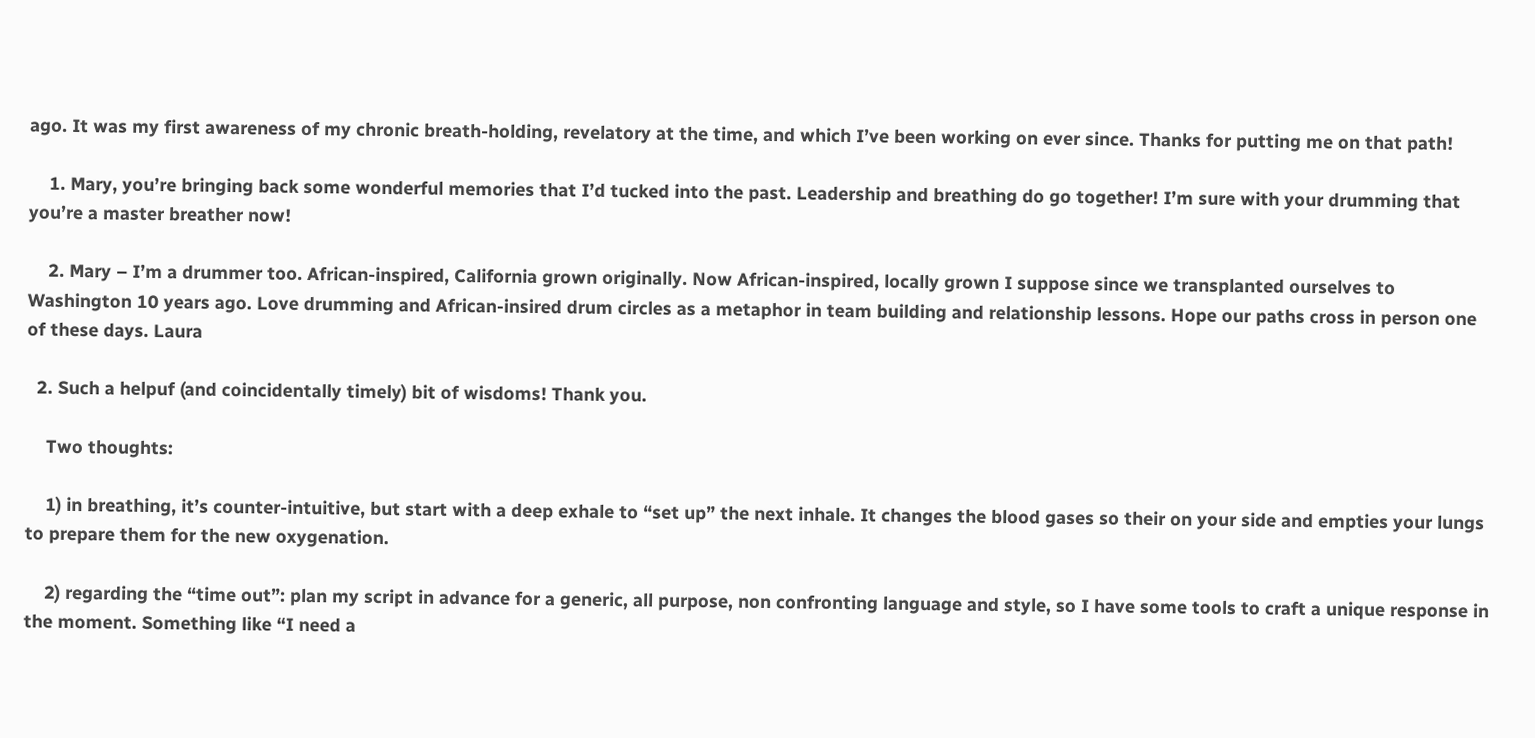ago. It was my first awareness of my chronic breath-holding, revelatory at the time, and which I’ve been working on ever since. Thanks for putting me on that path!

    1. Mary, you’re bringing back some wonderful memories that I’d tucked into the past. Leadership and breathing do go together! I’m sure with your drumming that you’re a master breather now!

    2. Mary – I’m a drummer too. African-inspired, California grown originally. Now African-inspired, locally grown I suppose since we transplanted ourselves to Washington 10 years ago. Love drumming and African-insired drum circles as a metaphor in team building and relationship lessons. Hope our paths cross in person one of these days. Laura

  2. Such a helpuf (and coincidentally timely) bit of wisdoms! Thank you.

    Two thoughts:

    1) in breathing, it’s counter-intuitive, but start with a deep exhale to “set up” the next inhale. It changes the blood gases so their on your side and empties your lungs to prepare them for the new oxygenation.

    2) regarding the “time out”: plan my script in advance for a generic, all purpose, non confronting language and style, so I have some tools to craft a unique response in the moment. Something like “I need a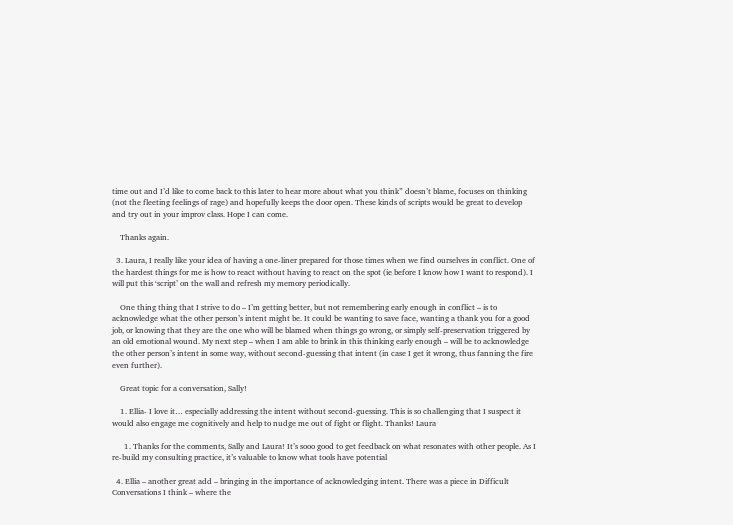time out and I’d like to come back to this later to hear more about what you think” doesn’t blame, focuses on thinking (not the fleeting feelings of rage) and hopefully keeps the door open. These kinds of scripts would be great to develop and try out in your improv class. Hope I can come.

    Thanks again.

  3. Laura, I really like your idea of having a one-liner prepared for those times when we find ourselves in conflict. One of the hardest things for me is how to react without having to react on the spot (ie before I know how I want to respond). I will put this ‘script’ on the wall and refresh my memory periodically.

    One thing thing that I strive to do – I’m getting better, but not remembering early enough in conflict – is to acknowledge what the other person’s intent might be. It could be wanting to save face, wanting a thank you for a good job, or knowing that they are the one who will be blamed when things go wrong, or simply self-preservation triggered by an old emotional wound. My next step – when I am able to brink in this thinking early enough – will be to acknowledge the other person’s intent in some way, without second-guessing that intent (in case I get it wrong, thus fanning the fire even further).

    Great topic for a conversation, Sally!

    1. Ellia- I love it… especially addressing the intent without second-guessing. This is so challenging that I suspect it would also engage me cognitively and help to nudge me out of fight or flight. Thanks! Laura

      1. Thanks for the comments, Sally and Laura! It’s sooo good to get feedback on what resonates with other people. As I re-build my consulting practice, it’s valuable to know what tools have potential

  4. Ellia – another great add – bringing in the importance of acknowledging intent. There was a piece in Difficult Conversations I think – where the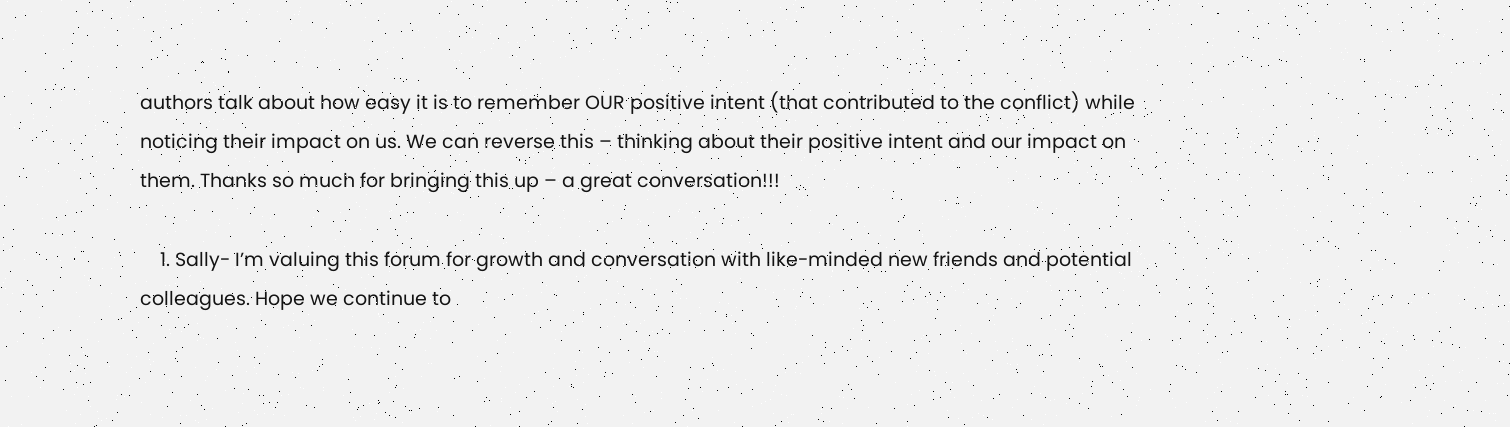authors talk about how easy it is to remember OUR positive intent (that contributed to the conflict) while noticing their impact on us. We can reverse this – thinking about their positive intent and our impact on them. Thanks so much for bringing this up – a great conversation!!!

    1. Sally- I’m valuing this forum for growth and conversation with like-minded new friends and potential colleagues. Hope we continue to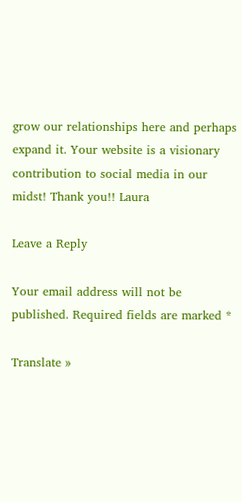grow our relationships here and perhaps expand it. Your website is a visionary contribution to social media in our midst! Thank you!! Laura

Leave a Reply

Your email address will not be published. Required fields are marked *

Translate »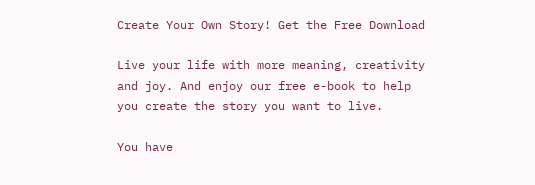Create Your Own Story! Get the Free Download

Live your life with more meaning, creativity and joy. And enjoy our free e-book to help you create the story you want to live.

You have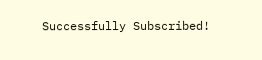Successfully Subscribed!